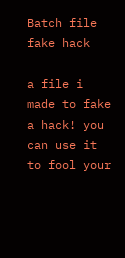Batch file fake hack

a file i made to fake a hack! you can use it to fool your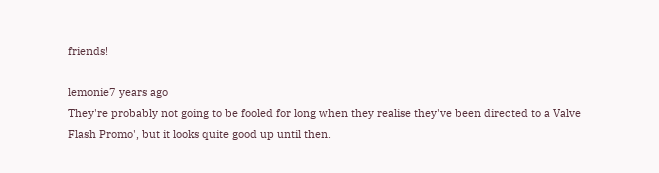friends!

lemonie7 years ago
They're probably not going to be fooled for long when they realise they've been directed to a Valve Flash Promo', but it looks quite good up until then.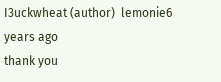I3uckwheat (author)  lemonie6 years ago
thank you